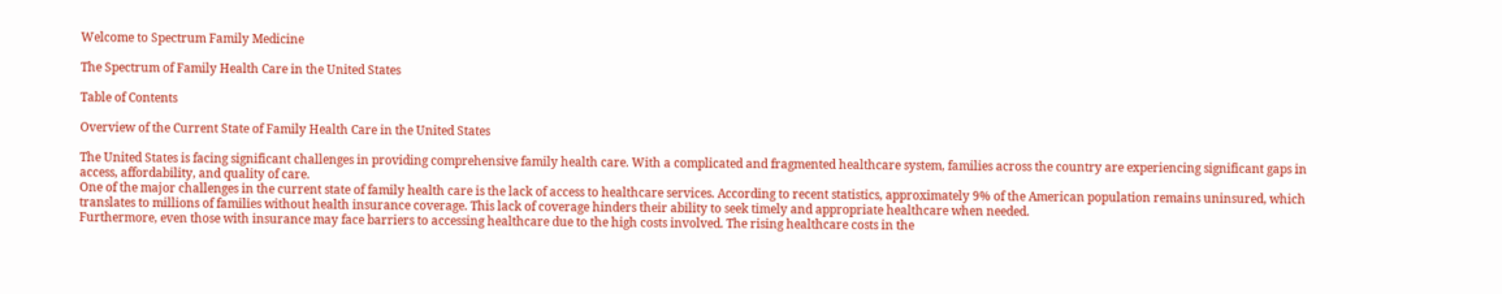Welcome to Spectrum Family Medicine

The Spectrum of Family Health Care in the United States

Table of Contents

Overview of the Current State of Family Health Care in the United States

The United States is facing significant challenges in providing comprehensive family health care. With a complicated and fragmented healthcare system, families across the country are experiencing significant gaps in access, affordability, and quality of care.
One of the major challenges in the current state of family health care is the lack of access to healthcare services. According to recent statistics, approximately 9% of the American population remains uninsured, which translates to millions of families without health insurance coverage. This lack of coverage hinders their ability to seek timely and appropriate healthcare when needed.
Furthermore, even those with insurance may face barriers to accessing healthcare due to the high costs involved. The rising healthcare costs in the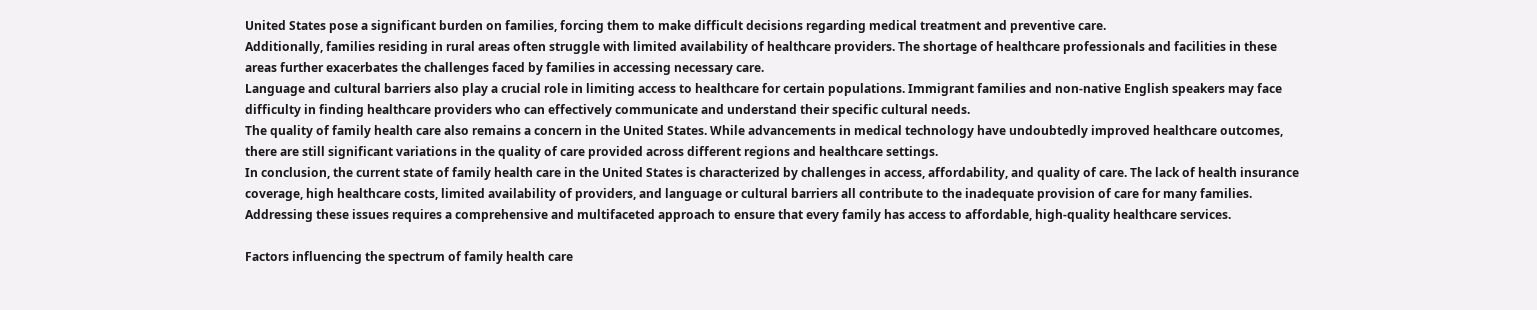United States pose a significant burden on families, forcing them to make difficult decisions regarding medical treatment and preventive care.
Additionally, families residing in rural areas often struggle with limited availability of healthcare providers. The shortage of healthcare professionals and facilities in these areas further exacerbates the challenges faced by families in accessing necessary care.
Language and cultural barriers also play a crucial role in limiting access to healthcare for certain populations. Immigrant families and non-native English speakers may face difficulty in finding healthcare providers who can effectively communicate and understand their specific cultural needs.
The quality of family health care also remains a concern in the United States. While advancements in medical technology have undoubtedly improved healthcare outcomes, there are still significant variations in the quality of care provided across different regions and healthcare settings.
In conclusion, the current state of family health care in the United States is characterized by challenges in access, affordability, and quality of care. The lack of health insurance coverage, high healthcare costs, limited availability of providers, and language or cultural barriers all contribute to the inadequate provision of care for many families. Addressing these issues requires a comprehensive and multifaceted approach to ensure that every family has access to affordable, high-quality healthcare services.

Factors influencing the spectrum of family health care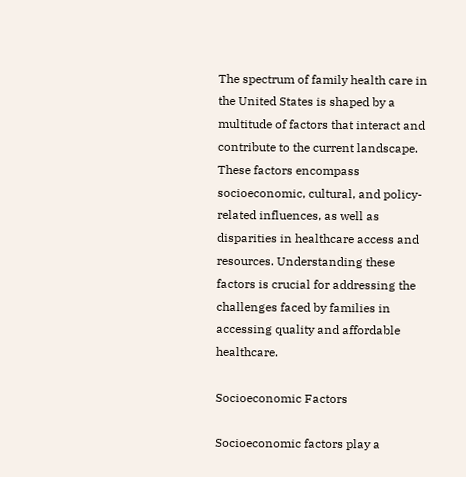The spectrum of family health care in the United States is shaped by a multitude of factors that interact and contribute to the current landscape. These factors encompass socioeconomic, cultural, and policy-related influences, as well as disparities in healthcare access and resources. Understanding these factors is crucial for addressing the challenges faced by families in accessing quality and affordable healthcare.

Socioeconomic Factors

Socioeconomic factors play a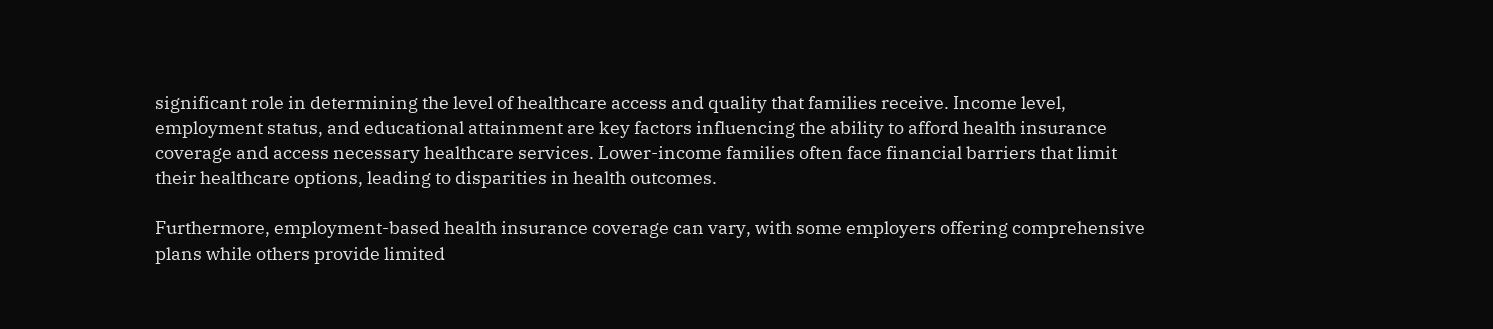significant role in determining the level of healthcare access and quality that families receive. Income level, employment status, and educational attainment are key factors influencing the ability to afford health insurance coverage and access necessary healthcare services. Lower-income families often face financial barriers that limit their healthcare options, leading to disparities in health outcomes.

Furthermore, employment-based health insurance coverage can vary, with some employers offering comprehensive plans while others provide limited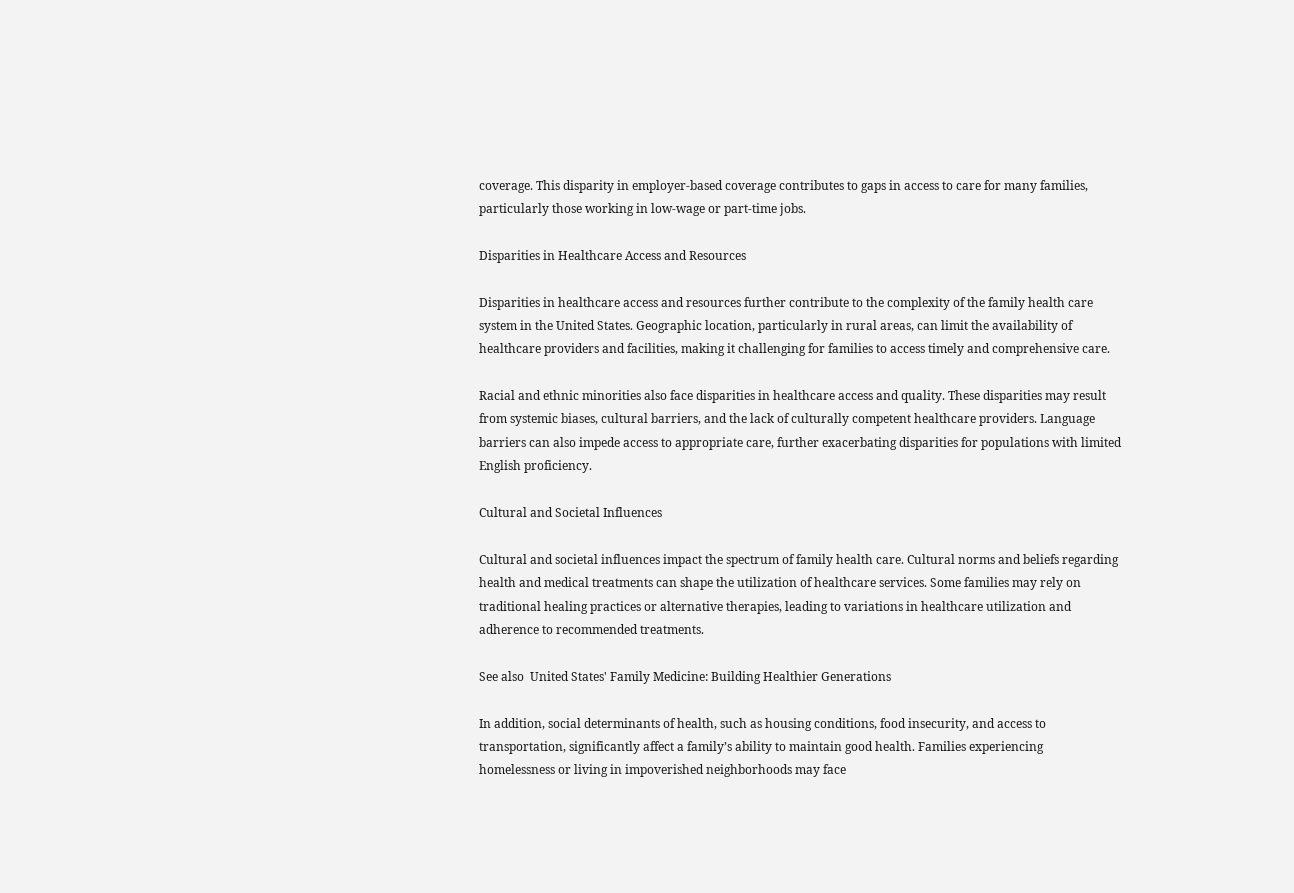coverage. This disparity in employer-based coverage contributes to gaps in access to care for many families, particularly those working in low-wage or part-time jobs.

Disparities in Healthcare Access and Resources

Disparities in healthcare access and resources further contribute to the complexity of the family health care system in the United States. Geographic location, particularly in rural areas, can limit the availability of healthcare providers and facilities, making it challenging for families to access timely and comprehensive care.

Racial and ethnic minorities also face disparities in healthcare access and quality. These disparities may result from systemic biases, cultural barriers, and the lack of culturally competent healthcare providers. Language barriers can also impede access to appropriate care, further exacerbating disparities for populations with limited English proficiency.

Cultural and Societal Influences

Cultural and societal influences impact the spectrum of family health care. Cultural norms and beliefs regarding health and medical treatments can shape the utilization of healthcare services. Some families may rely on traditional healing practices or alternative therapies, leading to variations in healthcare utilization and adherence to recommended treatments.

See also  United States' Family Medicine: Building Healthier Generations

In addition, social determinants of health, such as housing conditions, food insecurity, and access to transportation, significantly affect a family’s ability to maintain good health. Families experiencing homelessness or living in impoverished neighborhoods may face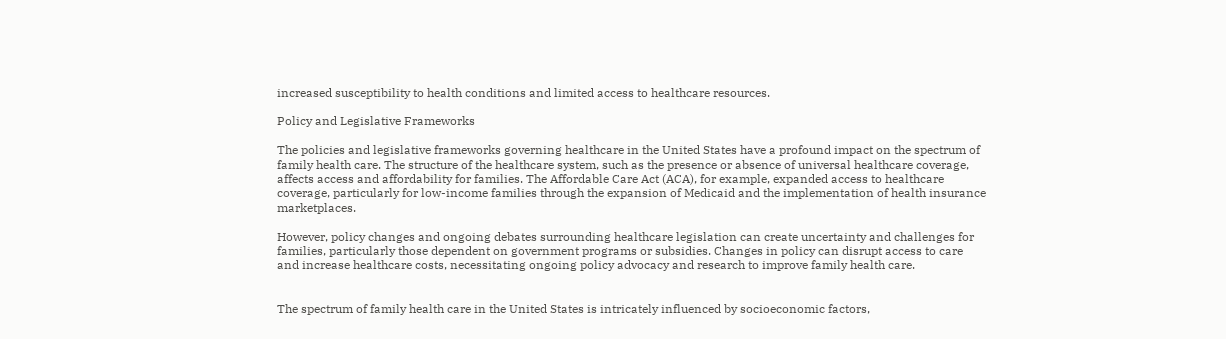increased susceptibility to health conditions and limited access to healthcare resources.

Policy and Legislative Frameworks

The policies and legislative frameworks governing healthcare in the United States have a profound impact on the spectrum of family health care. The structure of the healthcare system, such as the presence or absence of universal healthcare coverage, affects access and affordability for families. The Affordable Care Act (ACA), for example, expanded access to healthcare coverage, particularly for low-income families through the expansion of Medicaid and the implementation of health insurance marketplaces.

However, policy changes and ongoing debates surrounding healthcare legislation can create uncertainty and challenges for families, particularly those dependent on government programs or subsidies. Changes in policy can disrupt access to care and increase healthcare costs, necessitating ongoing policy advocacy and research to improve family health care.


The spectrum of family health care in the United States is intricately influenced by socioeconomic factors,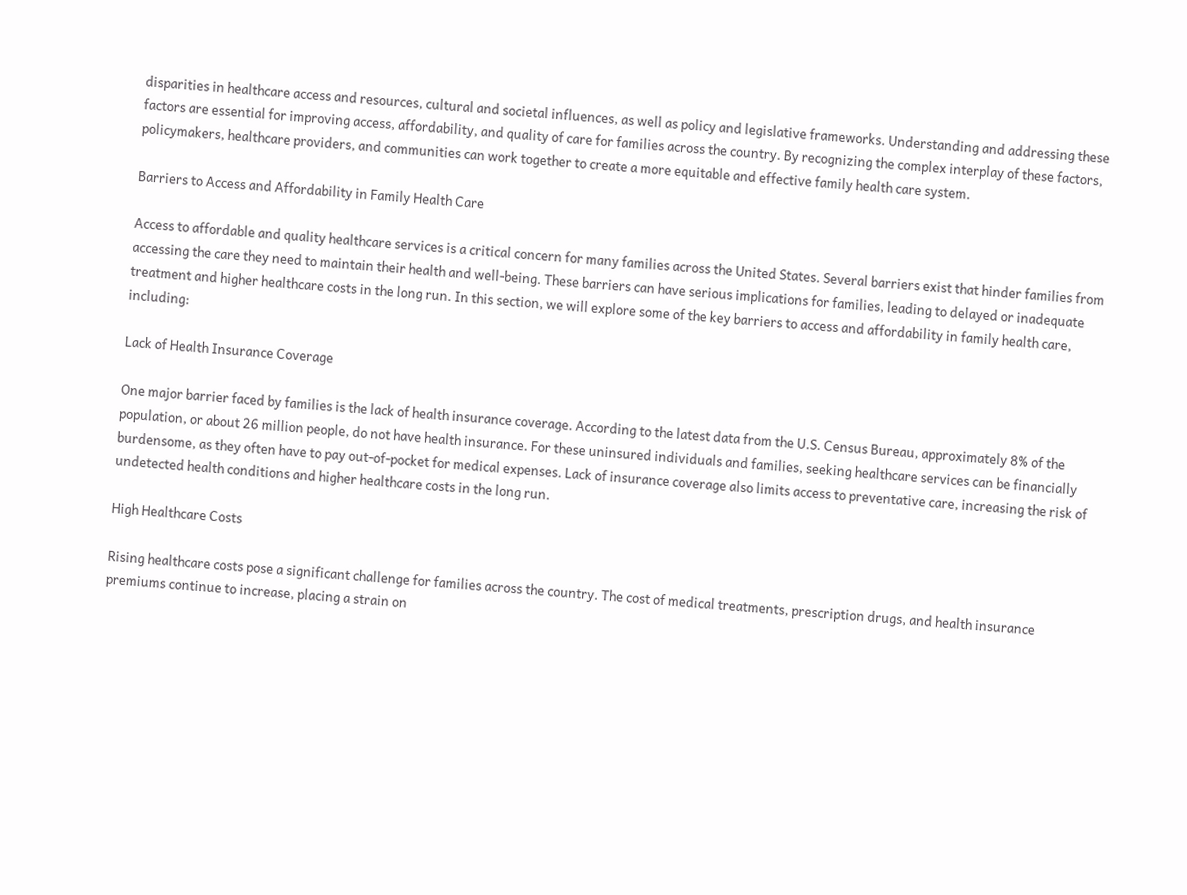disparities in healthcare access and resources, cultural and societal influences, as well as policy and legislative frameworks. Understanding and addressing these factors are essential for improving access, affordability, and quality of care for families across the country. By recognizing the complex interplay of these factors, policymakers, healthcare providers, and communities can work together to create a more equitable and effective family health care system.

Barriers to Access and Affordability in Family Health Care

Access to affordable and quality healthcare services is a critical concern for many families across the United States. Several barriers exist that hinder families from accessing the care they need to maintain their health and well-being. These barriers can have serious implications for families, leading to delayed or inadequate treatment and higher healthcare costs in the long run. In this section, we will explore some of the key barriers to access and affordability in family health care, including:

Lack of Health Insurance Coverage

One major barrier faced by families is the lack of health insurance coverage. According to the latest data from the U.S. Census Bureau, approximately 8% of the population, or about 26 million people, do not have health insurance. For these uninsured individuals and families, seeking healthcare services can be financially burdensome, as they often have to pay out-of-pocket for medical expenses. Lack of insurance coverage also limits access to preventative care, increasing the risk of undetected health conditions and higher healthcare costs in the long run.

High Healthcare Costs

Rising healthcare costs pose a significant challenge for families across the country. The cost of medical treatments, prescription drugs, and health insurance premiums continue to increase, placing a strain on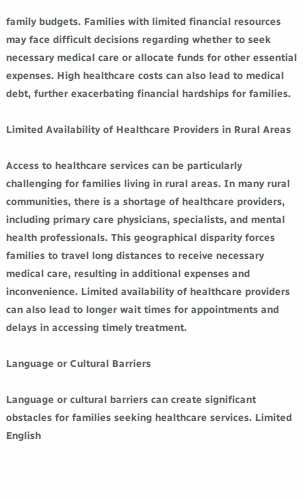family budgets. Families with limited financial resources may face difficult decisions regarding whether to seek necessary medical care or allocate funds for other essential expenses. High healthcare costs can also lead to medical debt, further exacerbating financial hardships for families.

Limited Availability of Healthcare Providers in Rural Areas

Access to healthcare services can be particularly challenging for families living in rural areas. In many rural communities, there is a shortage of healthcare providers, including primary care physicians, specialists, and mental health professionals. This geographical disparity forces families to travel long distances to receive necessary medical care, resulting in additional expenses and inconvenience. Limited availability of healthcare providers can also lead to longer wait times for appointments and delays in accessing timely treatment.

Language or Cultural Barriers

Language or cultural barriers can create significant obstacles for families seeking healthcare services. Limited English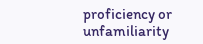proficiency or unfamiliarity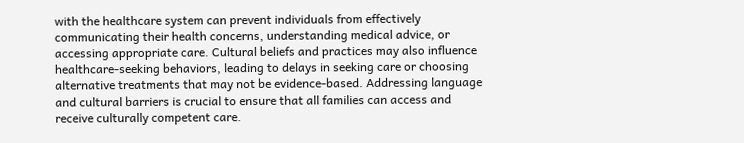with the healthcare system can prevent individuals from effectively communicating their health concerns, understanding medical advice, or accessing appropriate care. Cultural beliefs and practices may also influence healthcare-seeking behaviors, leading to delays in seeking care or choosing alternative treatments that may not be evidence-based. Addressing language and cultural barriers is crucial to ensure that all families can access and receive culturally competent care.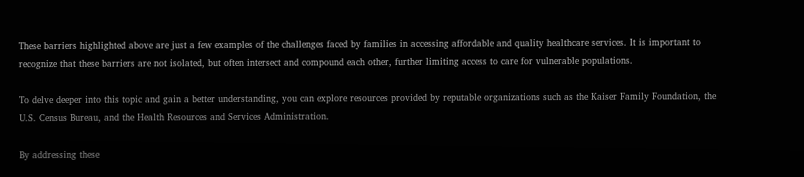These barriers highlighted above are just a few examples of the challenges faced by families in accessing affordable and quality healthcare services. It is important to recognize that these barriers are not isolated, but often intersect and compound each other, further limiting access to care for vulnerable populations.

To delve deeper into this topic and gain a better understanding, you can explore resources provided by reputable organizations such as the Kaiser Family Foundation, the U.S. Census Bureau, and the Health Resources and Services Administration.

By addressing these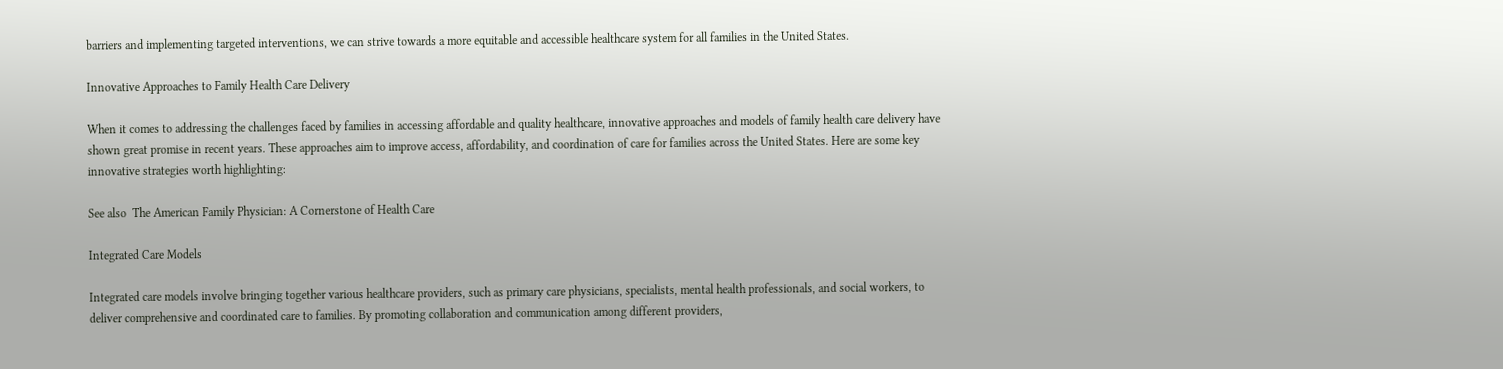barriers and implementing targeted interventions, we can strive towards a more equitable and accessible healthcare system for all families in the United States.

Innovative Approaches to Family Health Care Delivery

When it comes to addressing the challenges faced by families in accessing affordable and quality healthcare, innovative approaches and models of family health care delivery have shown great promise in recent years. These approaches aim to improve access, affordability, and coordination of care for families across the United States. Here are some key innovative strategies worth highlighting:

See also  The American Family Physician: A Cornerstone of Health Care

Integrated Care Models

Integrated care models involve bringing together various healthcare providers, such as primary care physicians, specialists, mental health professionals, and social workers, to deliver comprehensive and coordinated care to families. By promoting collaboration and communication among different providers,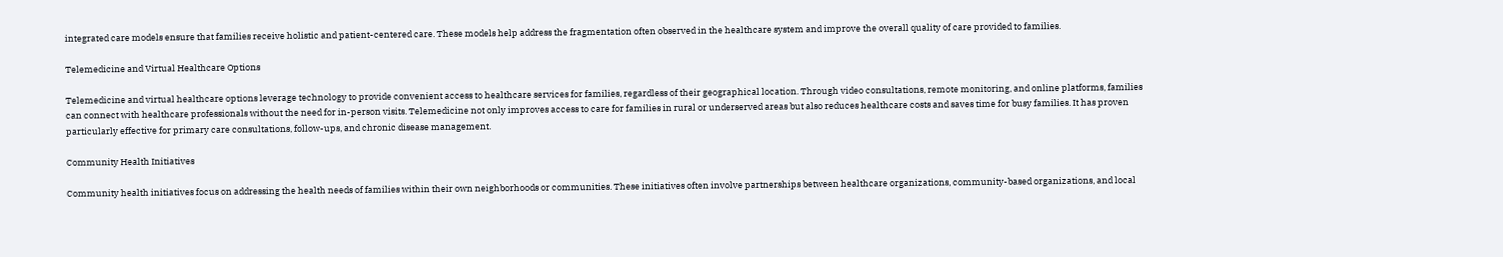integrated care models ensure that families receive holistic and patient-centered care. These models help address the fragmentation often observed in the healthcare system and improve the overall quality of care provided to families.

Telemedicine and Virtual Healthcare Options

Telemedicine and virtual healthcare options leverage technology to provide convenient access to healthcare services for families, regardless of their geographical location. Through video consultations, remote monitoring, and online platforms, families can connect with healthcare professionals without the need for in-person visits. Telemedicine not only improves access to care for families in rural or underserved areas but also reduces healthcare costs and saves time for busy families. It has proven particularly effective for primary care consultations, follow-ups, and chronic disease management.

Community Health Initiatives

Community health initiatives focus on addressing the health needs of families within their own neighborhoods or communities. These initiatives often involve partnerships between healthcare organizations, community-based organizations, and local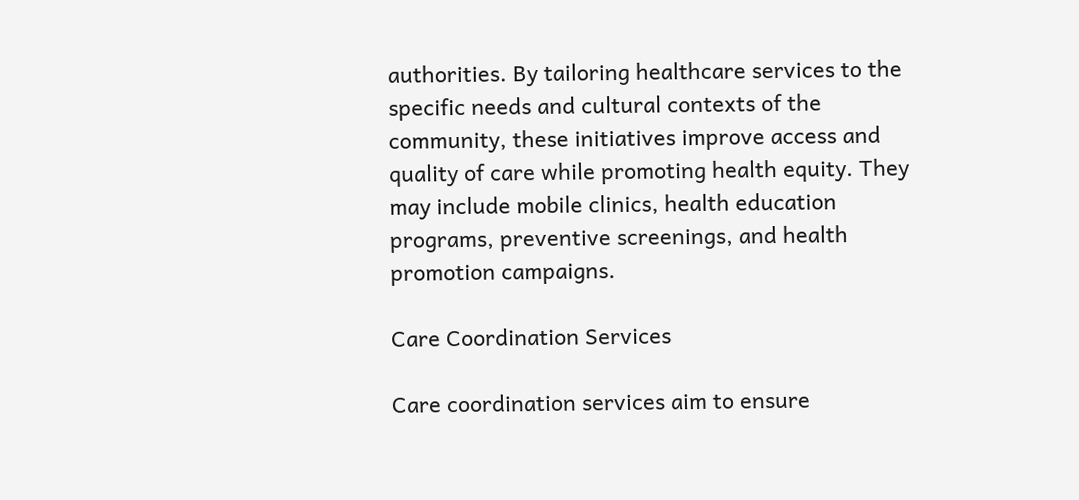authorities. By tailoring healthcare services to the specific needs and cultural contexts of the community, these initiatives improve access and quality of care while promoting health equity. They may include mobile clinics, health education programs, preventive screenings, and health promotion campaigns.

Care Coordination Services

Care coordination services aim to ensure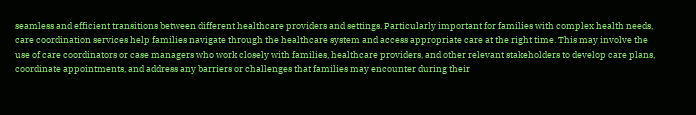seamless and efficient transitions between different healthcare providers and settings. Particularly important for families with complex health needs, care coordination services help families navigate through the healthcare system and access appropriate care at the right time. This may involve the use of care coordinators or case managers who work closely with families, healthcare providers, and other relevant stakeholders to develop care plans, coordinate appointments, and address any barriers or challenges that families may encounter during their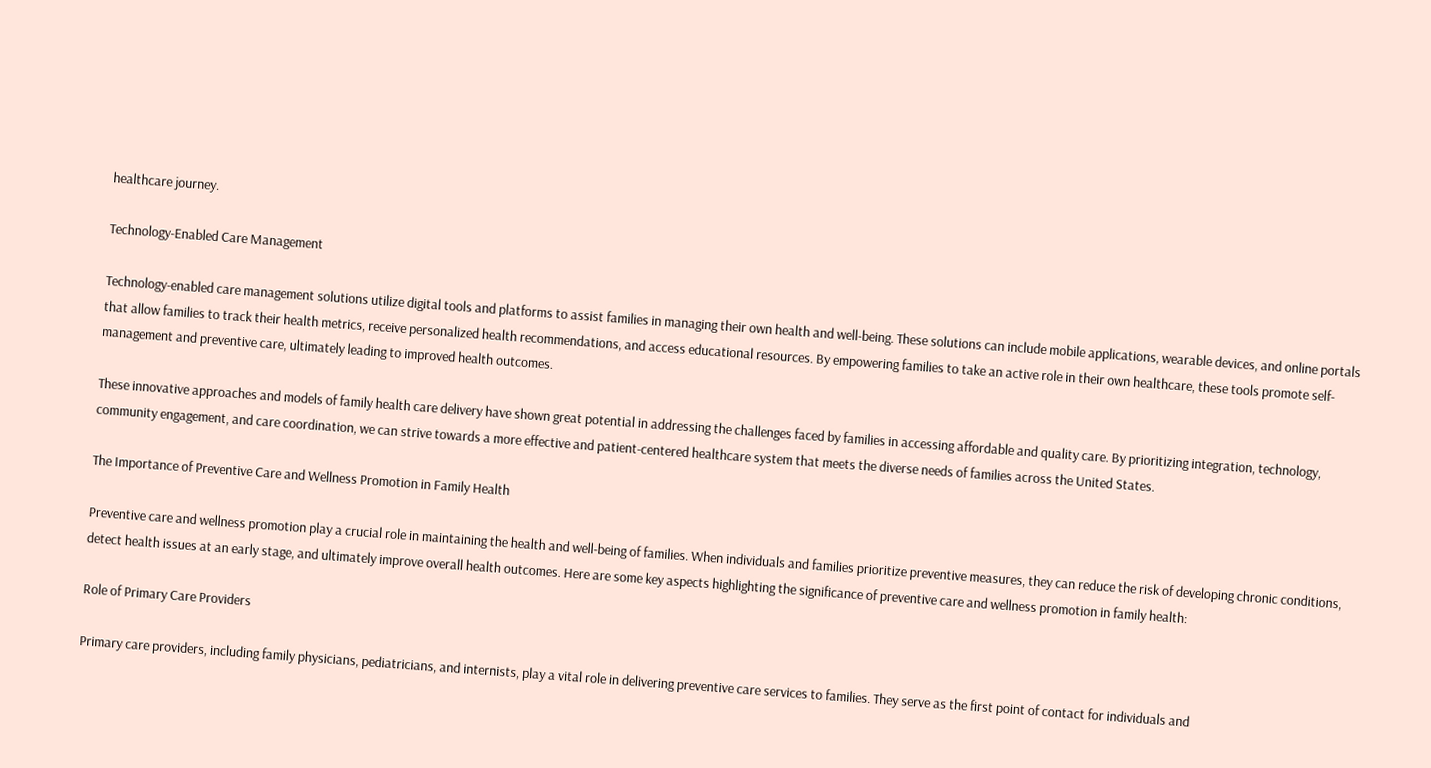healthcare journey.

Technology-Enabled Care Management

Technology-enabled care management solutions utilize digital tools and platforms to assist families in managing their own health and well-being. These solutions can include mobile applications, wearable devices, and online portals that allow families to track their health metrics, receive personalized health recommendations, and access educational resources. By empowering families to take an active role in their own healthcare, these tools promote self-management and preventive care, ultimately leading to improved health outcomes.

These innovative approaches and models of family health care delivery have shown great potential in addressing the challenges faced by families in accessing affordable and quality care. By prioritizing integration, technology, community engagement, and care coordination, we can strive towards a more effective and patient-centered healthcare system that meets the diverse needs of families across the United States.

The Importance of Preventive Care and Wellness Promotion in Family Health

Preventive care and wellness promotion play a crucial role in maintaining the health and well-being of families. When individuals and families prioritize preventive measures, they can reduce the risk of developing chronic conditions, detect health issues at an early stage, and ultimately improve overall health outcomes. Here are some key aspects highlighting the significance of preventive care and wellness promotion in family health:

Role of Primary Care Providers

Primary care providers, including family physicians, pediatricians, and internists, play a vital role in delivering preventive care services to families. They serve as the first point of contact for individuals and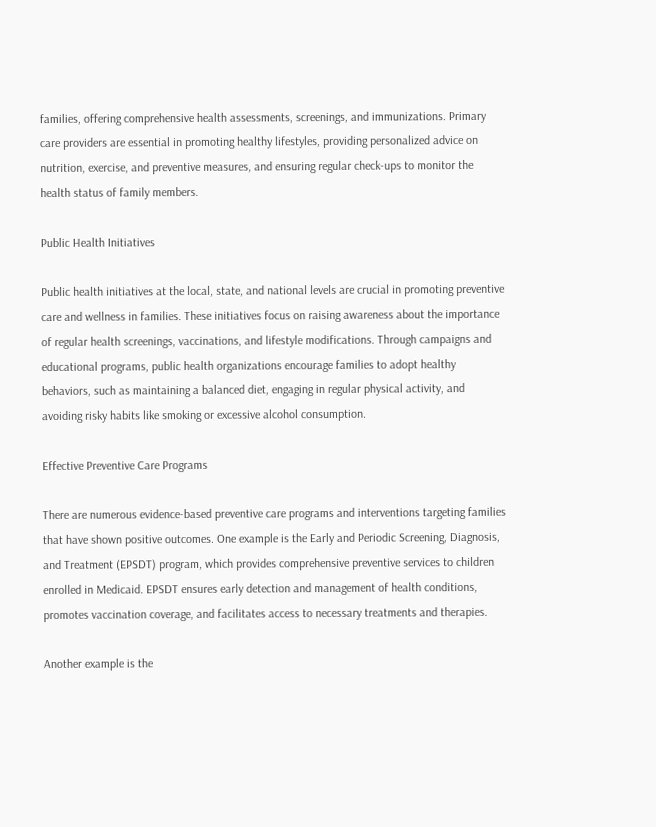families, offering comprehensive health assessments, screenings, and immunizations. Primary care providers are essential in promoting healthy lifestyles, providing personalized advice on nutrition, exercise, and preventive measures, and ensuring regular check-ups to monitor the health status of family members.

Public Health Initiatives

Public health initiatives at the local, state, and national levels are crucial in promoting preventive care and wellness in families. These initiatives focus on raising awareness about the importance of regular health screenings, vaccinations, and lifestyle modifications. Through campaigns and educational programs, public health organizations encourage families to adopt healthy behaviors, such as maintaining a balanced diet, engaging in regular physical activity, and avoiding risky habits like smoking or excessive alcohol consumption.

Effective Preventive Care Programs

There are numerous evidence-based preventive care programs and interventions targeting families that have shown positive outcomes. One example is the Early and Periodic Screening, Diagnosis, and Treatment (EPSDT) program, which provides comprehensive preventive services to children enrolled in Medicaid. EPSDT ensures early detection and management of health conditions, promotes vaccination coverage, and facilitates access to necessary treatments and therapies.

Another example is the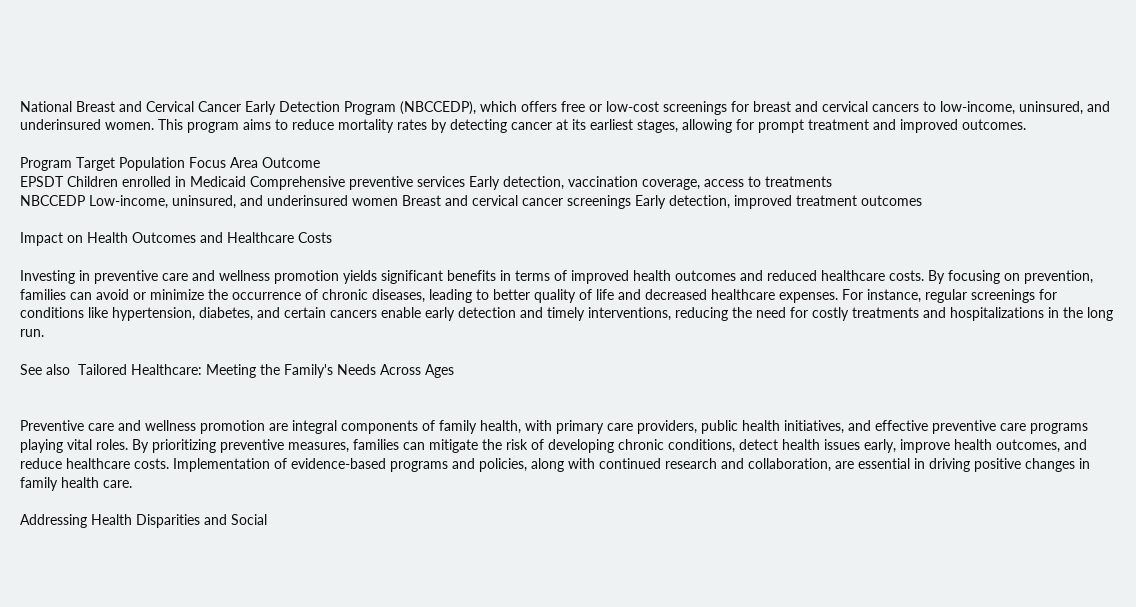National Breast and Cervical Cancer Early Detection Program (NBCCEDP), which offers free or low-cost screenings for breast and cervical cancers to low-income, uninsured, and underinsured women. This program aims to reduce mortality rates by detecting cancer at its earliest stages, allowing for prompt treatment and improved outcomes.

Program Target Population Focus Area Outcome
EPSDT Children enrolled in Medicaid Comprehensive preventive services Early detection, vaccination coverage, access to treatments
NBCCEDP Low-income, uninsured, and underinsured women Breast and cervical cancer screenings Early detection, improved treatment outcomes

Impact on Health Outcomes and Healthcare Costs

Investing in preventive care and wellness promotion yields significant benefits in terms of improved health outcomes and reduced healthcare costs. By focusing on prevention, families can avoid or minimize the occurrence of chronic diseases, leading to better quality of life and decreased healthcare expenses. For instance, regular screenings for conditions like hypertension, diabetes, and certain cancers enable early detection and timely interventions, reducing the need for costly treatments and hospitalizations in the long run.

See also  Tailored Healthcare: Meeting the Family's Needs Across Ages


Preventive care and wellness promotion are integral components of family health, with primary care providers, public health initiatives, and effective preventive care programs playing vital roles. By prioritizing preventive measures, families can mitigate the risk of developing chronic conditions, detect health issues early, improve health outcomes, and reduce healthcare costs. Implementation of evidence-based programs and policies, along with continued research and collaboration, are essential in driving positive changes in family health care.

Addressing Health Disparities and Social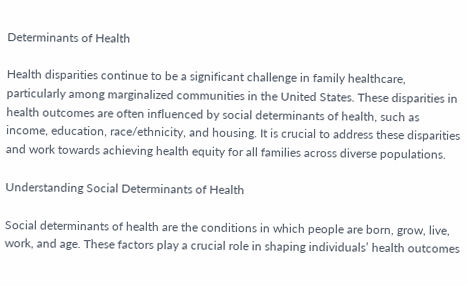Determinants of Health

Health disparities continue to be a significant challenge in family healthcare, particularly among marginalized communities in the United States. These disparities in health outcomes are often influenced by social determinants of health, such as income, education, race/ethnicity, and housing. It is crucial to address these disparities and work towards achieving health equity for all families across diverse populations.

Understanding Social Determinants of Health

Social determinants of health are the conditions in which people are born, grow, live, work, and age. These factors play a crucial role in shaping individuals’ health outcomes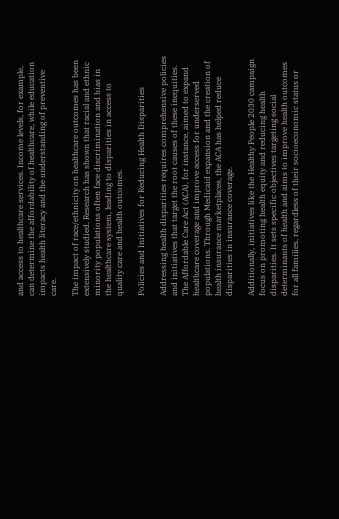and access to healthcare services. Income levels, for example, can determine the affordability of healthcare, while education impacts health literacy and the understanding of preventive care.

The impact of race/ethnicity on healthcare outcomes has been extensively studied. Research has shown that racial and ethnic minority populations often face discrimination and bias in the healthcare system, leading to disparities in access to quality care and health outcomes.

Policies and Initiatives for Reducing Health Disparities

Addressing health disparities requires comprehensive policies and initiatives that target the root causes of these inequities. The Affordable Care Act (ACA), for instance, aimed to expand healthcare coverage and improve access for underserved populations. Through Medicaid expansion and the creation of health insurance marketplaces, the ACA has helped reduce disparities in insurance coverage.

Additionally, initiatives like the Healthy People 2030 campaign focus on promoting health equity and reducing health disparities. It sets specific objectives targeting social determinants of health and aims to improve health outcomes for all families, regardless of their socioeconomic status or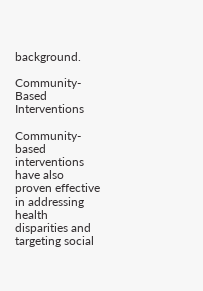background.

Community-Based Interventions

Community-based interventions have also proven effective in addressing health disparities and targeting social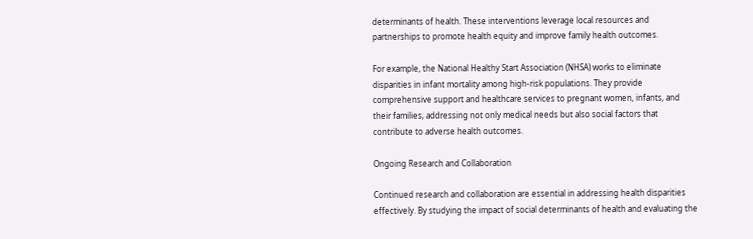determinants of health. These interventions leverage local resources and partnerships to promote health equity and improve family health outcomes.

For example, the National Healthy Start Association (NHSA) works to eliminate disparities in infant mortality among high-risk populations. They provide comprehensive support and healthcare services to pregnant women, infants, and their families, addressing not only medical needs but also social factors that contribute to adverse health outcomes.

Ongoing Research and Collaboration

Continued research and collaboration are essential in addressing health disparities effectively. By studying the impact of social determinants of health and evaluating the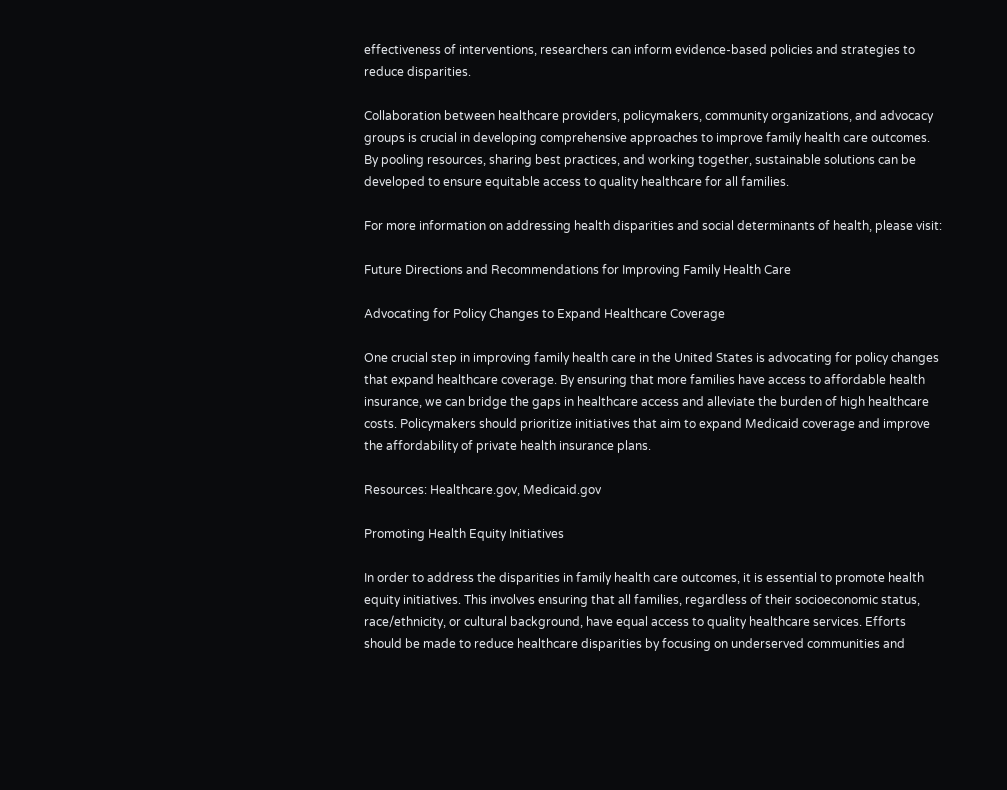effectiveness of interventions, researchers can inform evidence-based policies and strategies to reduce disparities.

Collaboration between healthcare providers, policymakers, community organizations, and advocacy groups is crucial in developing comprehensive approaches to improve family health care outcomes. By pooling resources, sharing best practices, and working together, sustainable solutions can be developed to ensure equitable access to quality healthcare for all families.

For more information on addressing health disparities and social determinants of health, please visit:

Future Directions and Recommendations for Improving Family Health Care

Advocating for Policy Changes to Expand Healthcare Coverage

One crucial step in improving family health care in the United States is advocating for policy changes that expand healthcare coverage. By ensuring that more families have access to affordable health insurance, we can bridge the gaps in healthcare access and alleviate the burden of high healthcare costs. Policymakers should prioritize initiatives that aim to expand Medicaid coverage and improve the affordability of private health insurance plans.

Resources: Healthcare.gov, Medicaid.gov

Promoting Health Equity Initiatives

In order to address the disparities in family health care outcomes, it is essential to promote health equity initiatives. This involves ensuring that all families, regardless of their socioeconomic status, race/ethnicity, or cultural background, have equal access to quality healthcare services. Efforts should be made to reduce healthcare disparities by focusing on underserved communities and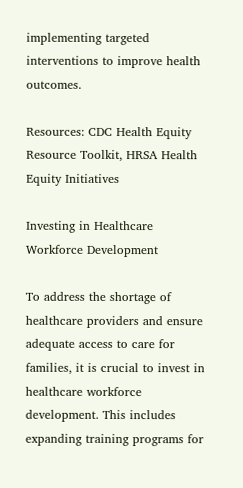implementing targeted interventions to improve health outcomes.

Resources: CDC Health Equity Resource Toolkit, HRSA Health Equity Initiatives

Investing in Healthcare Workforce Development

To address the shortage of healthcare providers and ensure adequate access to care for families, it is crucial to invest in healthcare workforce development. This includes expanding training programs for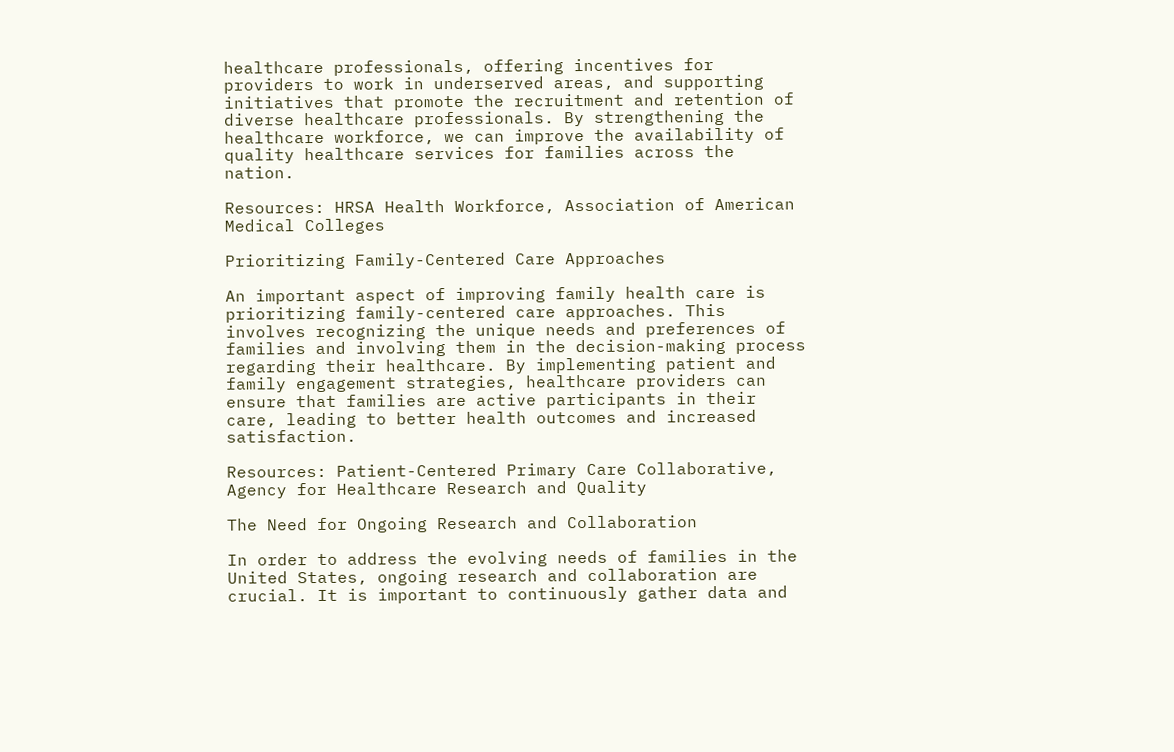healthcare professionals, offering incentives for providers to work in underserved areas, and supporting initiatives that promote the recruitment and retention of diverse healthcare professionals. By strengthening the healthcare workforce, we can improve the availability of quality healthcare services for families across the nation.

Resources: HRSA Health Workforce, Association of American Medical Colleges

Prioritizing Family-Centered Care Approaches

An important aspect of improving family health care is prioritizing family-centered care approaches. This involves recognizing the unique needs and preferences of families and involving them in the decision-making process regarding their healthcare. By implementing patient and family engagement strategies, healthcare providers can ensure that families are active participants in their care, leading to better health outcomes and increased satisfaction.

Resources: Patient-Centered Primary Care Collaborative, Agency for Healthcare Research and Quality

The Need for Ongoing Research and Collaboration

In order to address the evolving needs of families in the United States, ongoing research and collaboration are crucial. It is important to continuously gather data and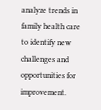analyze trends in family health care to identify new challenges and opportunities for improvement.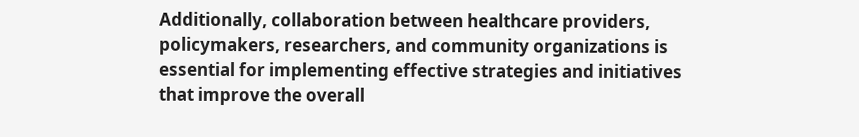Additionally, collaboration between healthcare providers, policymakers, researchers, and community organizations is essential for implementing effective strategies and initiatives that improve the overall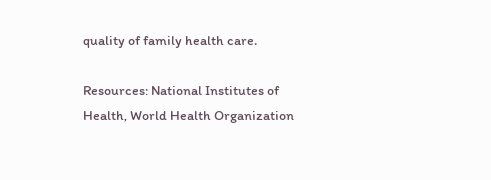quality of family health care.

Resources: National Institutes of Health, World Health Organization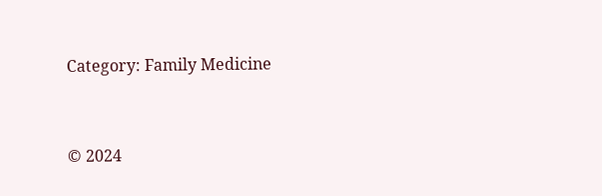Category: Family Medicine


© 2024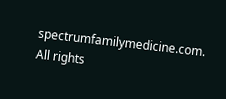spectrumfamilymedicine.com. All rights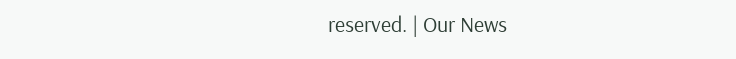reserved. | Our News